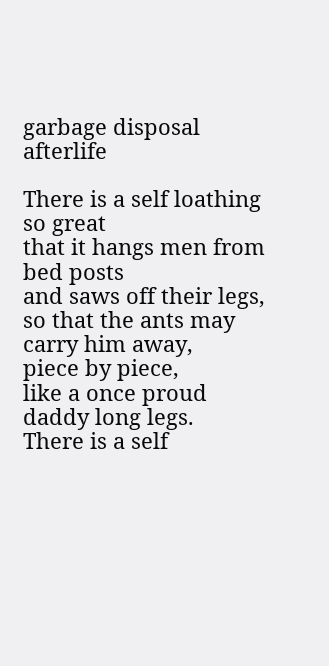garbage disposal afterlife

There is a self loathing
so great
that it hangs men from bed posts
and saws off their legs,
so that the ants may carry him away,
piece by piece,
like a once proud daddy long legs.
There is a self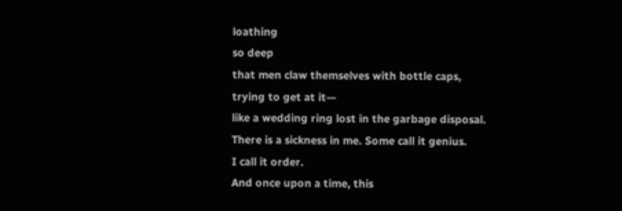loathing
so deep
that men claw themselves with bottle caps,
trying to get at it—
like a wedding ring lost in the garbage disposal.
There is a sickness in me. Some call it genius.
I call it order.
And once upon a time, this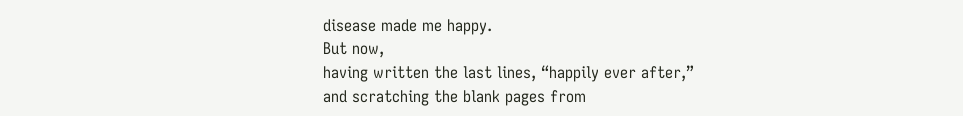disease made me happy.
But now,
having written the last lines, “happily ever after,”
and scratching the blank pages from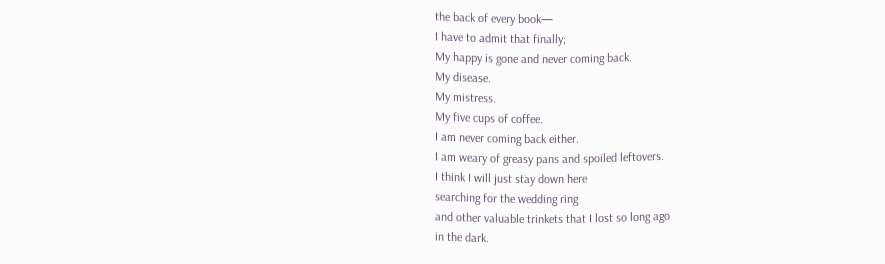the back of every book—
I have to admit that finally;
My happy is gone and never coming back.
My disease.
My mistress.
My five cups of coffee.
I am never coming back either.
I am weary of greasy pans and spoiled leftovers.
I think I will just stay down here
searching for the wedding ring
and other valuable trinkets that I lost so long ago
in the dark.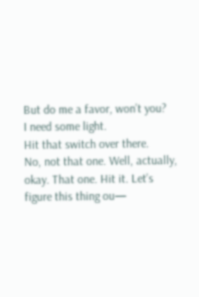But do me a favor, won’t you?
I need some light.
Hit that switch over there.
No, not that one. Well, actually,
okay. That one. Hit it. Let’s figure this thing ou—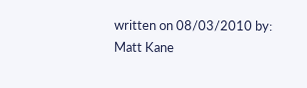written on 08/03/2010 by: Matt Kane